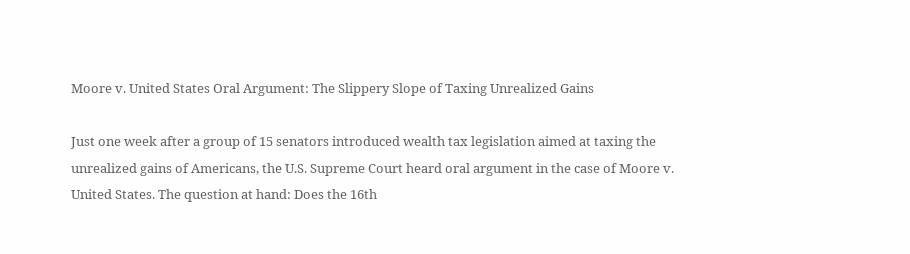Moore v. United States Oral Argument: The Slippery Slope of Taxing Unrealized Gains

Just one week after a group of 15 senators introduced wealth tax legislation aimed at taxing the unrealized gains of Americans, the U.S. Supreme Court heard oral argument in the case of Moore v. United States. The question at hand: Does the 16th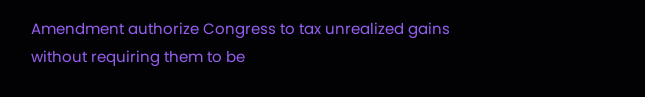Amendment authorize Congress to tax unrealized gains without requiring them to be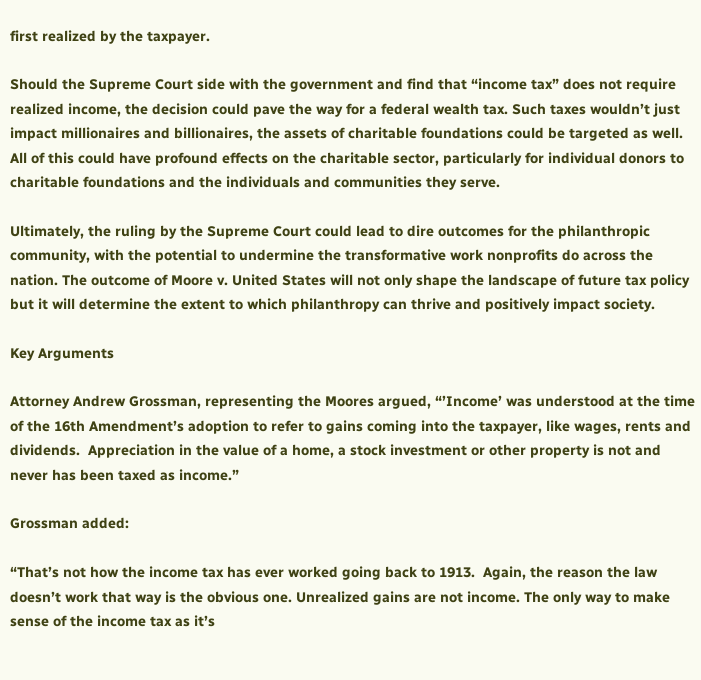first realized by the taxpayer.

Should the Supreme Court side with the government and find that “income tax” does not require realized income, the decision could pave the way for a federal wealth tax. Such taxes wouldn’t just impact millionaires and billionaires, the assets of charitable foundations could be targeted as well. All of this could have profound effects on the charitable sector, particularly for individual donors to charitable foundations and the individuals and communities they serve.

Ultimately, the ruling by the Supreme Court could lead to dire outcomes for the philanthropic community, with the potential to undermine the transformative work nonprofits do across the nation. The outcome of Moore v. United States will not only shape the landscape of future tax policy but it will determine the extent to which philanthropy can thrive and positively impact society.

Key Arguments

Attorney Andrew Grossman, representing the Moores argued, “’Income’ was understood at the time of the 16th Amendment’s adoption to refer to gains coming into the taxpayer, like wages, rents and dividends.  Appreciation in the value of a home, a stock investment or other property is not and never has been taxed as income.”

Grossman added:

“That’s not how the income tax has ever worked going back to 1913.  Again, the reason the law doesn’t work that way is the obvious one. Unrealized gains are not income. The only way to make sense of the income tax as it’s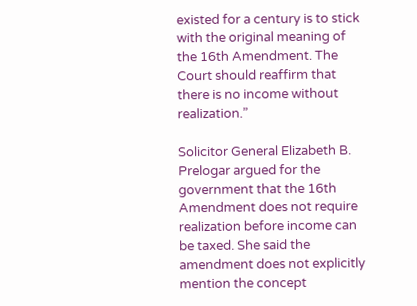existed for a century is to stick with the original meaning of the 16th Amendment. The Court should reaffirm that there is no income without realization.”

Solicitor General Elizabeth B. Prelogar argued for the government that the 16th Amendment does not require realization before income can be taxed. She said the amendment does not explicitly mention the concept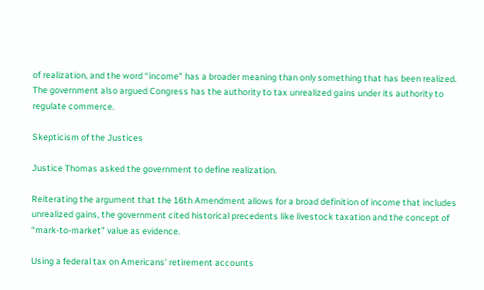of realization, and the word “income” has a broader meaning than only something that has been realized. The government also argued Congress has the authority to tax unrealized gains under its authority to regulate commerce.

Skepticism of the Justices

Justice Thomas asked the government to define realization.

Reiterating the argument that the 16th Amendment allows for a broad definition of income that includes unrealized gains, the government cited historical precedents like livestock taxation and the concept of “mark-to-market” value as evidence.

Using a federal tax on Americans’ retirement accounts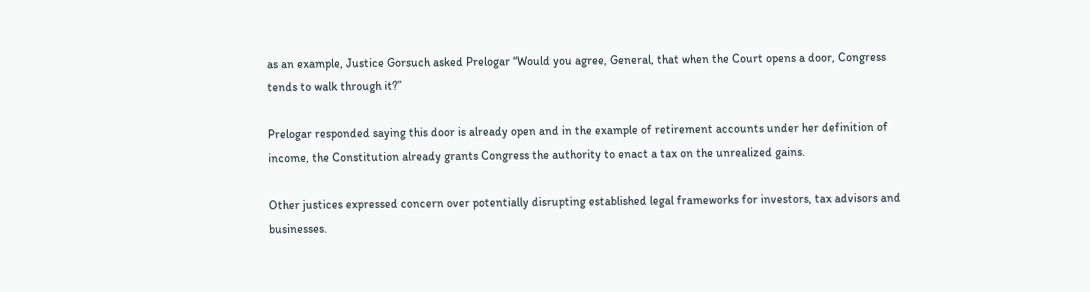as an example, Justice Gorsuch asked Prelogar “Would you agree, General, that when the Court opens a door, Congress tends to walk through it?”

Prelogar responded saying this door is already open and in the example of retirement accounts under her definition of income, the Constitution already grants Congress the authority to enact a tax on the unrealized gains.

Other justices expressed concern over potentially disrupting established legal frameworks for investors, tax advisors and businesses.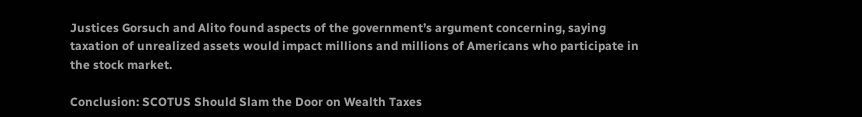Justices Gorsuch and Alito found aspects of the government’s argument concerning, saying taxation of unrealized assets would impact millions and millions of Americans who participate in the stock market.

Conclusion: SCOTUS Should Slam the Door on Wealth Taxes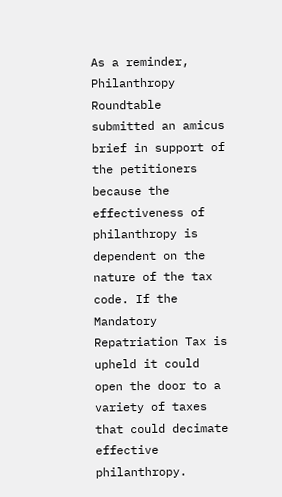As a reminder, Philanthropy Roundtable submitted an amicus brief in support of the petitioners because the effectiveness of philanthropy is dependent on the nature of the tax code. If the Mandatory Repatriation Tax is upheld it could open the door to a variety of taxes that could decimate effective philanthropy.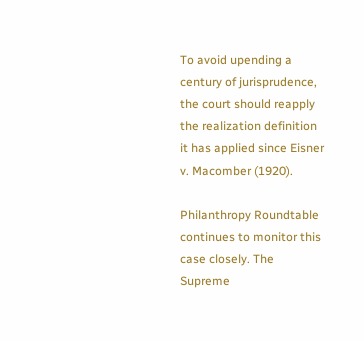To avoid upending a century of jurisprudence, the court should reapply the realization definition it has applied since Eisner v. Macomber (1920).

Philanthropy Roundtable continues to monitor this case closely. The Supreme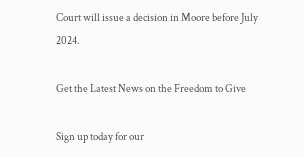Court will issue a decision in Moore before July 2024.

Get the Latest News on the Freedom to Give

Sign up today for our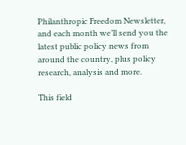Philanthropic Freedom Newsletter, and each month we’ll send you the latest public policy news from around the country, plus policy research, analysis and more.

This field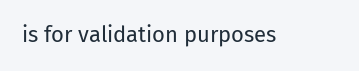is for validation purposes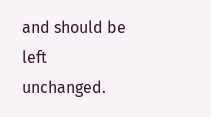and should be left unchanged.